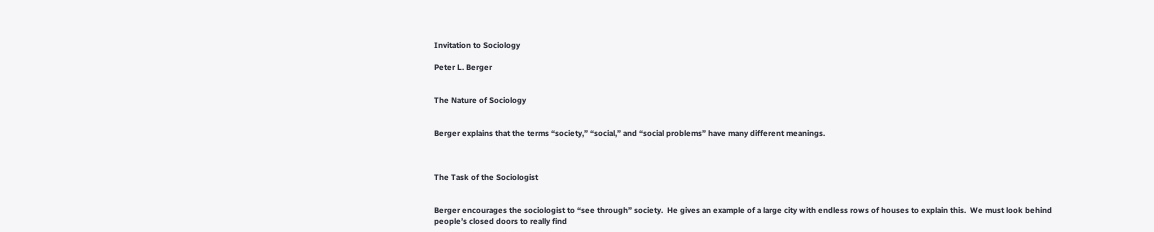Invitation to Sociology

Peter L. Berger


The Nature of Sociology


Berger explains that the terms “society,” “social,” and “social problems” have many different meanings.



The Task of the Sociologist


Berger encourages the sociologist to “see through” society.  He gives an example of a large city with endless rows of houses to explain this.  We must look behind people’s closed doors to really find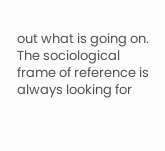out what is going on.  The sociological frame of reference is always looking for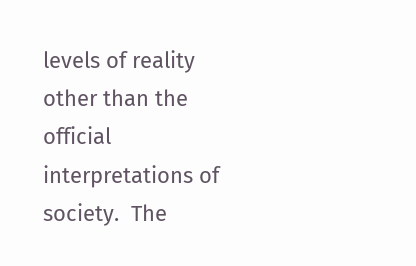levels of reality other than the official interpretations of society.  The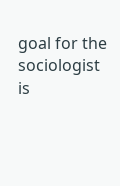goal for the sociologist is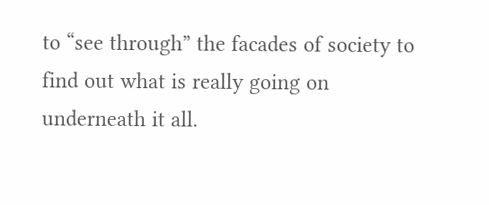to “see through” the facades of society to find out what is really going on underneath it all.